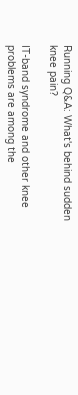Running Q&A: What's behind sudden knee pain?

IT-band syndrome and other knee problems are among the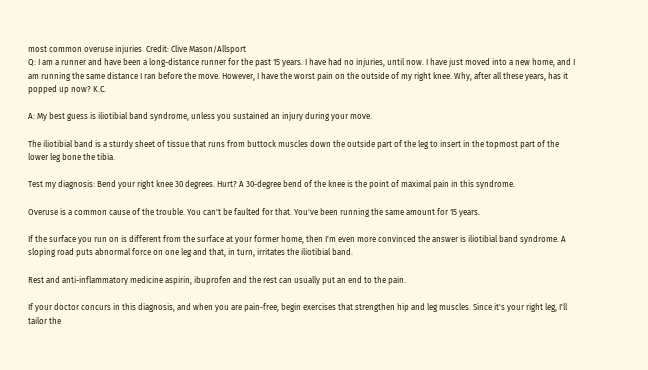most common overuse injuries  Credit: Clive Mason/Allsport
Q: I am a runner and have been a long-distance runner for the past 15 years. I have had no injuries, until now. I have just moved into a new home, and I am running the same distance I ran before the move. However, I have the worst pain on the outside of my right knee. Why, after all these years, has it popped up now? K.C.

A: My best guess is iliotibial band syndrome, unless you sustained an injury during your move.

The iliotibial band is a sturdy sheet of tissue that runs from buttock muscles down the outside part of the leg to insert in the topmost part of the lower leg bone the tibia.

Test my diagnosis: Bend your right knee 30 degrees. Hurt? A 30-degree bend of the knee is the point of maximal pain in this syndrome.

Overuse is a common cause of the trouble. You can't be faulted for that. You've been running the same amount for 15 years.

If the surface you run on is different from the surface at your former home, then I'm even more convinced the answer is iliotibial band syndrome. A sloping road puts abnormal force on one leg and that, in turn, irritates the iliotibial band.

Rest and anti-inflammatory medicine aspirin, ibuprofen and the rest can usually put an end to the pain.

If your doctor concurs in this diagnosis, and when you are pain-free, begin exercises that strengthen hip and leg muscles. Since it's your right leg, I'll tailor the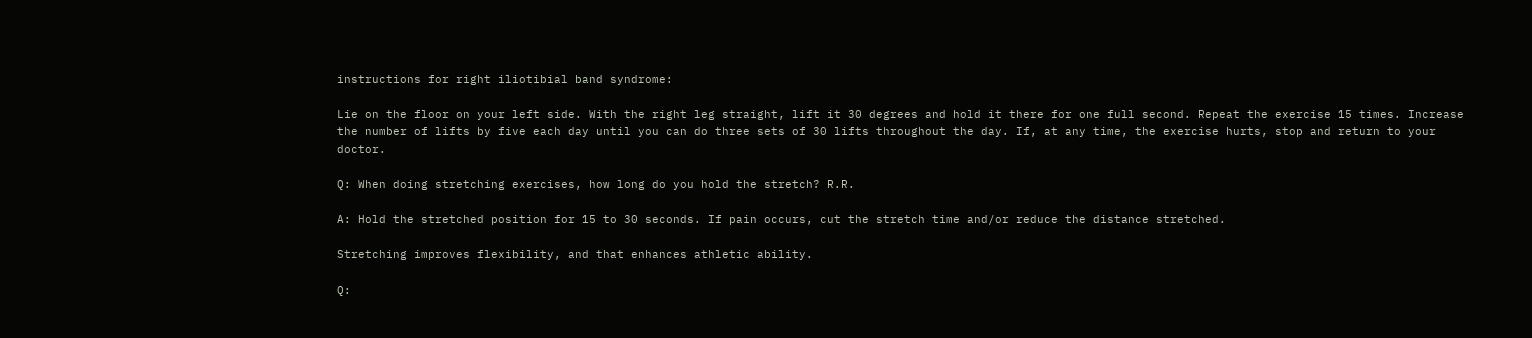instructions for right iliotibial band syndrome:

Lie on the floor on your left side. With the right leg straight, lift it 30 degrees and hold it there for one full second. Repeat the exercise 15 times. Increase the number of lifts by five each day until you can do three sets of 30 lifts throughout the day. If, at any time, the exercise hurts, stop and return to your doctor.

Q: When doing stretching exercises, how long do you hold the stretch? R.R.

A: Hold the stretched position for 15 to 30 seconds. If pain occurs, cut the stretch time and/or reduce the distance stretched.

Stretching improves flexibility, and that enhances athletic ability.

Q: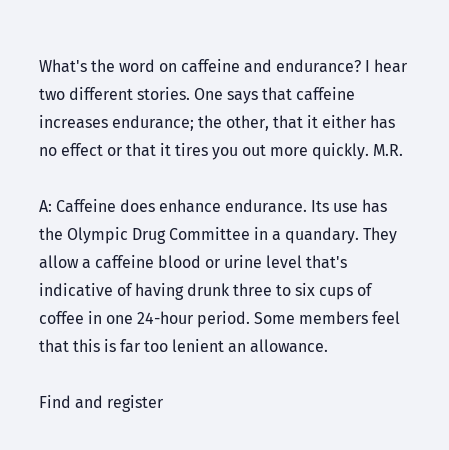What's the word on caffeine and endurance? I hear two different stories. One says that caffeine increases endurance; the other, that it either has no effect or that it tires you out more quickly. M.R.

A: Caffeine does enhance endurance. Its use has the Olympic Drug Committee in a quandary. They allow a caffeine blood or urine level that's indicative of having drunk three to six cups of coffee in one 24-hour period. Some members feel that this is far too lenient an allowance.

Find and register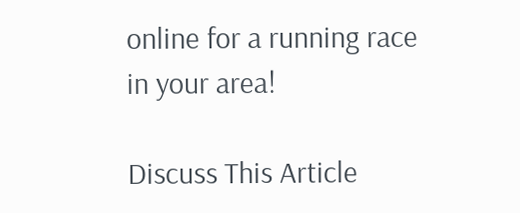online for a running race in your area!

Discuss This Article